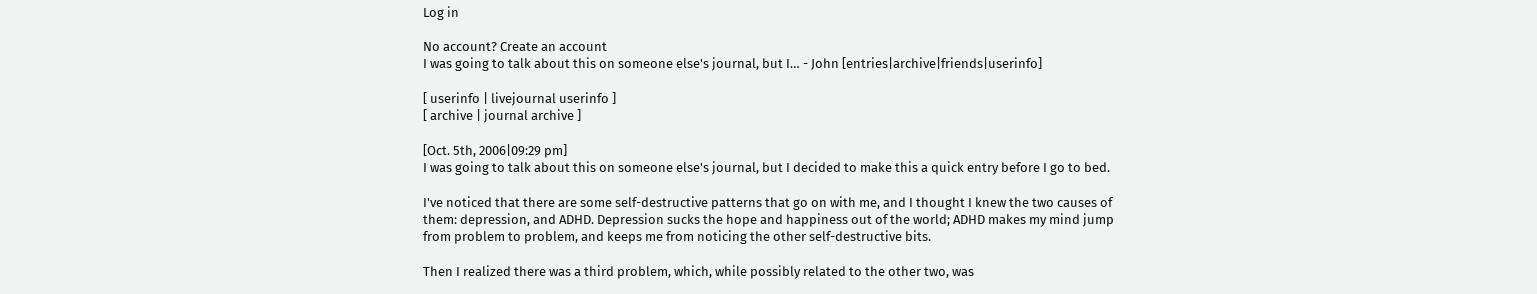Log in

No account? Create an account
I was going to talk about this on someone else's journal, but I… - John [entries|archive|friends|userinfo]

[ userinfo | livejournal userinfo ]
[ archive | journal archive ]

[Oct. 5th, 2006|09:29 pm]
I was going to talk about this on someone else's journal, but I decided to make this a quick entry before I go to bed.

I've noticed that there are some self-destructive patterns that go on with me, and I thought I knew the two causes of them: depression, and ADHD. Depression sucks the hope and happiness out of the world; ADHD makes my mind jump from problem to problem, and keeps me from noticing the other self-destructive bits.

Then I realized there was a third problem, which, while possibly related to the other two, was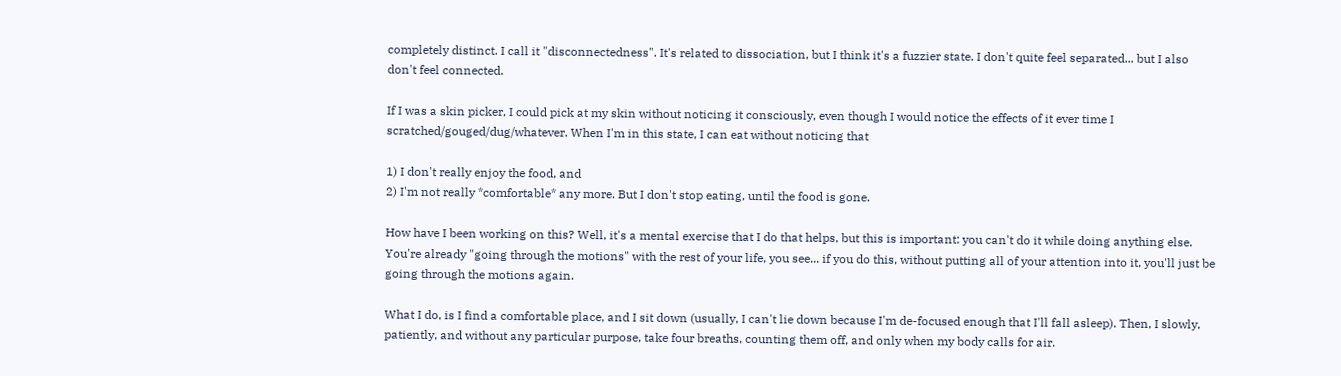completely distinct. I call it "disconnectedness". It's related to dissociation, but I think it's a fuzzier state. I don't quite feel separated... but I also don't feel connected.

If I was a skin picker, I could pick at my skin without noticing it consciously, even though I would notice the effects of it ever time I scratched/gouged/dug/whatever. When I'm in this state, I can eat without noticing that

1) I don't really enjoy the food, and
2) I'm not really *comfortable* any more. But I don't stop eating, until the food is gone.

How have I been working on this? Well, it's a mental exercise that I do that helps, but this is important: you can't do it while doing anything else. You're already "going through the motions" with the rest of your life, you see... if you do this, without putting all of your attention into it, you'll just be going through the motions again.

What I do, is I find a comfortable place, and I sit down (usually, I can't lie down because I'm de-focused enough that I'll fall asleep). Then, I slowly, patiently, and without any particular purpose, take four breaths, counting them off, and only when my body calls for air.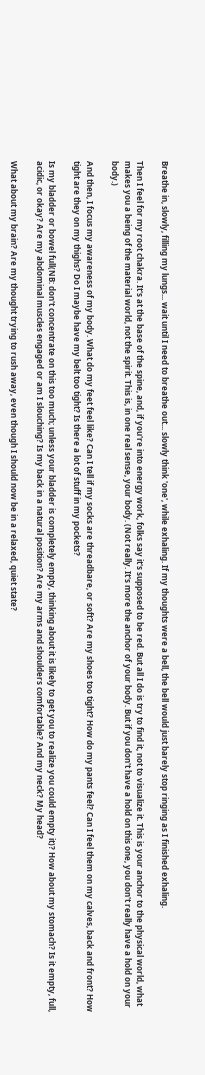Breathe in, slowly, filling my lungs... wait until I need to breathe out... slowly think 'one', while exhaling. If my thoughts were a bell, the bell would just barely stop ringing as I finished exhaling.

Then I feel for my root chakra. It's at the base of the spine, and, if you're into energy work, folks say it's supposed to be red. But all I do is try to find it, not to visualize it. This is your anchor to the physical world, what makes you a being of the material world, not the spirit. This is, in one real sense, your body. (Not really. It's more the anchor of your body. But if you don't have a hold on this one, you don't really have a hold on your body.)

And then, I focus my awareness of my body. What do my feet feel like? Can I tell if my socks are threadbare, or soft? Are my shoes too tight? How do my pants feel? Can I feel them on my calves, back and front? How tight are they on my thighs? Do I maybe have my belt too tight? Is there a lot of stuff in my pockets?

Is my bladder or bowel full(NB: don't concentrate on this too much; unless your bladder is completely empty, thinking about it is likely to get you to realize you could empty it)? How about my stomach? Is it empty, full, acidic, or okay? Are my abdominal muscles engaged or am I slouching? Is my back in a natural position? Are my arms and shoulders comfortable? And my neck? My head?

What about my brain? Are my thought trying to rush away, even though I should now be in a relaxed, quiet state?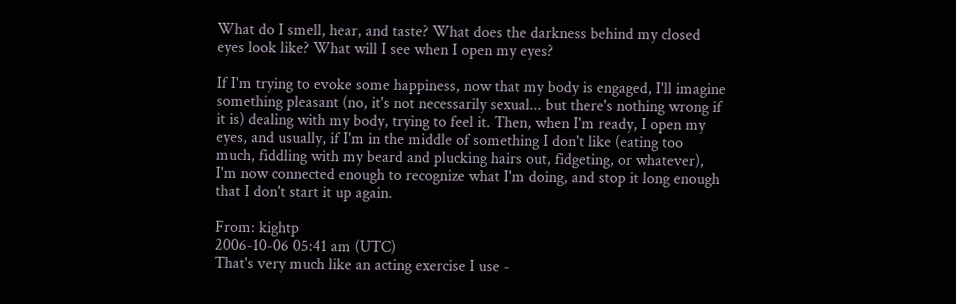What do I smell, hear, and taste? What does the darkness behind my closed eyes look like? What will I see when I open my eyes?

If I'm trying to evoke some happiness, now that my body is engaged, I'll imagine something pleasant (no, it's not necessarily sexual... but there's nothing wrong if it is) dealing with my body, trying to feel it. Then, when I'm ready, I open my eyes, and usually, if I'm in the middle of something I don't like (eating too much, fiddling with my beard and plucking hairs out, fidgeting, or whatever), I'm now connected enough to recognize what I'm doing, and stop it long enough that I don't start it up again.

From: kightp
2006-10-06 05:41 am (UTC)
That's very much like an acting exercise I use -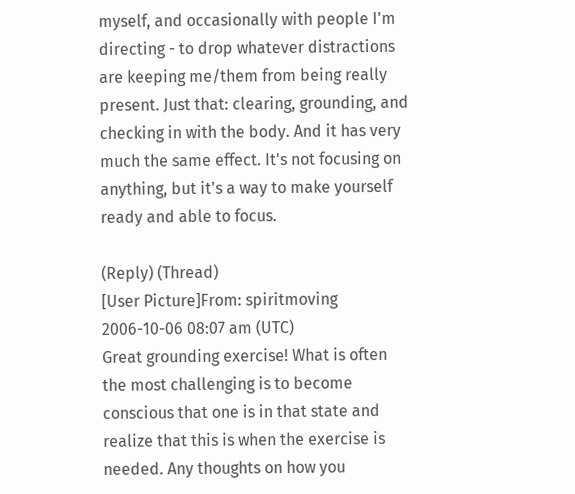myself, and occasionally with people I'm directing - to drop whatever distractions are keeping me/them from being really present. Just that: clearing, grounding, and checking in with the body. And it has very much the same effect. It's not focusing on anything, but it's a way to make yourself ready and able to focus.

(Reply) (Thread)
[User Picture]From: spiritmoving
2006-10-06 08:07 am (UTC)
Great grounding exercise! What is often the most challenging is to become conscious that one is in that state and realize that this is when the exercise is needed. Any thoughts on how you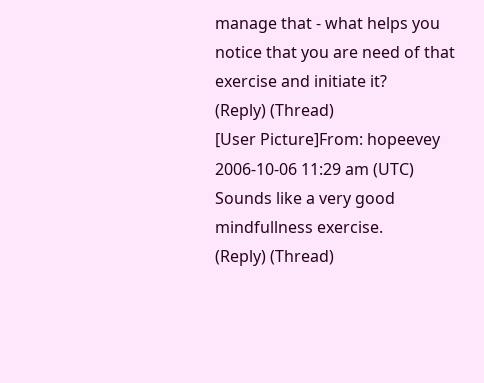manage that - what helps you notice that you are need of that exercise and initiate it?
(Reply) (Thread)
[User Picture]From: hopeevey
2006-10-06 11:29 am (UTC)
Sounds like a very good mindfullness exercise.
(Reply) (Thread)